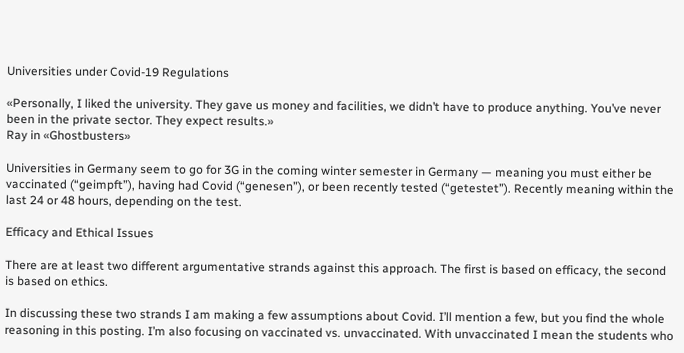Universities under Covid-19 Regulations

«Personally, I liked the university. They gave us money and facilities, we didn’t have to produce anything. You’ve never been in the private sector. They expect results.»
Ray in «Ghostbusters»

Universities in Germany seem to go for 3G in the coming winter semester in Germany — meaning you must either be vaccinated (“geimpft”), having had Covid (“genesen”), or been recently tested (“getestet”). Recently meaning within the last 24 or 48 hours, depending on the test.

Efficacy and Ethical Issues

There are at least two different argumentative strands against this approach. The first is based on efficacy, the second is based on ethics.

In discussing these two strands I am making a few assumptions about Covid. I’ll mention a few, but you find the whole reasoning in this posting. I’m also focusing on vaccinated vs. unvaccinated. With unvaccinated I mean the students who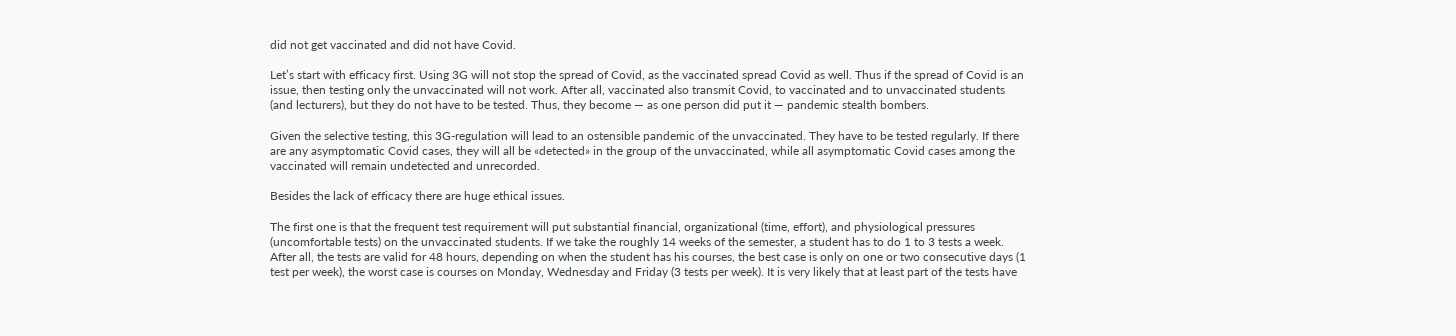did not get vaccinated and did not have Covid.

Let’s start with efficacy first. Using 3G will not stop the spread of Covid, as the vaccinated spread Covid as well. Thus if the spread of Covid is an issue, then testing only the unvaccinated will not work. After all, vaccinated also transmit Covid, to vaccinated and to unvaccinated students (and lecturers), but they do not have to be tested. Thus, they become — as one person did put it — pandemic stealth bombers.

Given the selective testing, this 3G-regulation will lead to an ostensible pandemic of the unvaccinated. They have to be tested regularly. If there are any asymptomatic Covid cases, they will all be «detected» in the group of the unvaccinated, while all asymptomatic Covid cases among the vaccinated will remain undetected and unrecorded.

Besides the lack of efficacy there are huge ethical issues.

The first one is that the frequent test requirement will put substantial financial, organizational (time, effort), and physiological pressures (uncomfortable tests) on the unvaccinated students. If we take the roughly 14 weeks of the semester, a student has to do 1 to 3 tests a week. After all, the tests are valid for 48 hours, depending on when the student has his courses, the best case is only on one or two consecutive days (1 test per week), the worst case is courses on Monday, Wednesday and Friday (3 tests per week). It is very likely that at least part of the tests have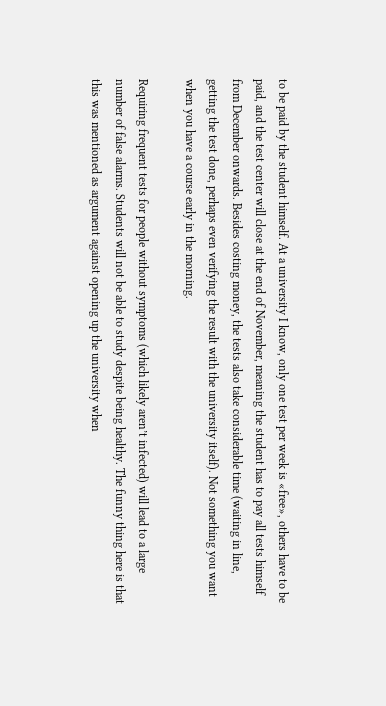to be paid by the student himself. At a university I know, only one test per week is «free», others have to be paid, and the test center will close at the end of November, meaning the student has to pay all tests himself from December onwards. Besides costing money, the tests also take considerable time (waiting in line, getting the test done, perhaps even verifying the result with the university itself). Not something you want when you have a course early in the morning.

Requiring frequent tests for people without symptoms (which likely aren’t infected) will lead to a large number of false alarms. Students will not be able to study despite being healthy. The funny thing here is that this was mentioned as argument against opening up the university when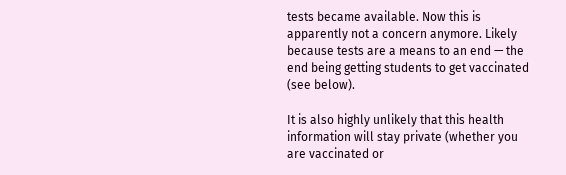tests became available. Now this is apparently not a concern anymore. Likely because tests are a means to an end — the end being getting students to get vaccinated (see below).

It is also highly unlikely that this health information will stay private (whether you are vaccinated or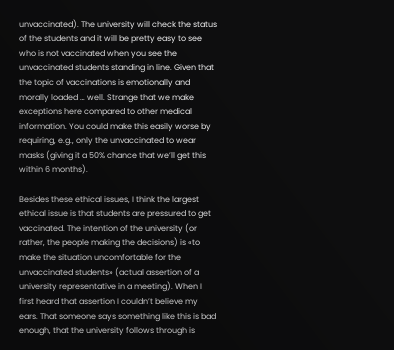unvaccinated). The university will check the status of the students and it will be pretty easy to see who is not vaccinated when you see the unvaccinated students standing in line. Given that the topic of vaccinations is emotionally and morally loaded … well. Strange that we make exceptions here compared to other medical information. You could make this easily worse by requiring, e.g., only the unvaccinated to wear masks (giving it a 50% chance that we’ll get this within 6 months).

Besides these ethical issues, I think the largest ethical issue is that students are pressured to get vaccinated. The intention of the university (or rather, the people making the decisions) is «to make the situation uncomfortable for the unvaccinated students» (actual assertion of a university representative in a meeting). When I first heard that assertion I couldn’t believe my ears. That someone says something like this is bad enough, that the university follows through is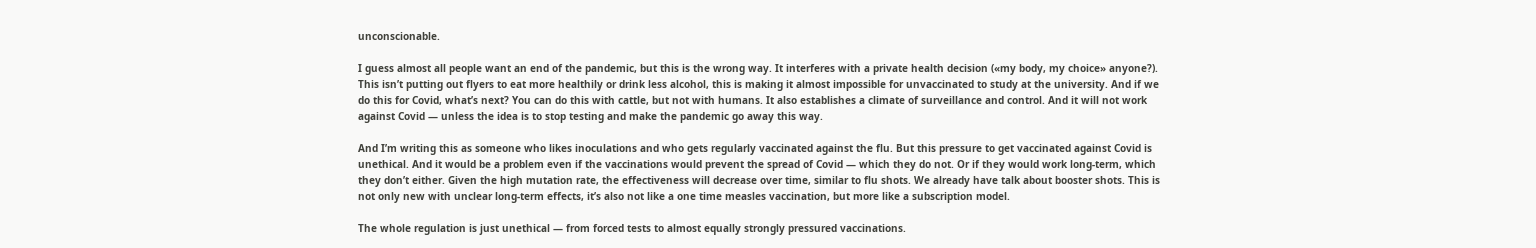unconscionable.

I guess almost all people want an end of the pandemic, but this is the wrong way. It interferes with a private health decision («my body, my choice» anyone?). This isn’t putting out flyers to eat more healthily or drink less alcohol, this is making it almost impossible for unvaccinated to study at the university. And if we do this for Covid, what’s next? You can do this with cattle, but not with humans. It also establishes a climate of surveillance and control. And it will not work against Covid — unless the idea is to stop testing and make the pandemic go away this way.

And I’m writing this as someone who likes inoculations and who gets regularly vaccinated against the flu. But this pressure to get vaccinated against Covid is unethical. And it would be a problem even if the vaccinations would prevent the spread of Covid — which they do not. Or if they would work long-term, which they don’t either. Given the high mutation rate, the effectiveness will decrease over time, similar to flu shots. We already have talk about booster shots. This is not only new with unclear long-term effects, it’s also not like a one time measles vaccination, but more like a subscription model.

The whole regulation is just unethical — from forced tests to almost equally strongly pressured vaccinations.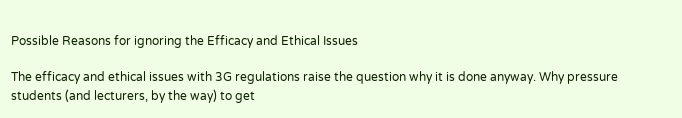Possible Reasons for ignoring the Efficacy and Ethical Issues

The efficacy and ethical issues with 3G regulations raise the question why it is done anyway. Why pressure students (and lecturers, by the way) to get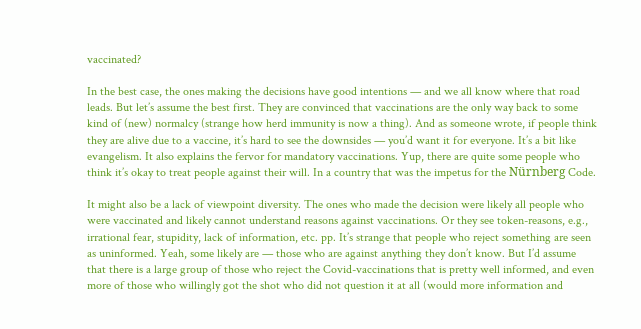vaccinated?

In the best case, the ones making the decisions have good intentions — and we all know where that road leads. But let’s assume the best first. They are convinced that vaccinations are the only way back to some kind of (new) normalcy (strange how herd immunity is now a thing). And as someone wrote, if people think they are alive due to a vaccine, it’s hard to see the downsides — you’d want it for everyone. It’s a bit like evangelism. It also explains the fervor for mandatory vaccinations. Yup, there are quite some people who think it’s okay to treat people against their will. In a country that was the impetus for the Nürnberg Code.

It might also be a lack of viewpoint diversity. The ones who made the decision were likely all people who were vaccinated and likely cannot understand reasons against vaccinations. Or they see token-reasons, e.g., irrational fear, stupidity, lack of information, etc. pp. It’s strange that people who reject something are seen as uninformed. Yeah, some likely are — those who are against anything they don’t know. But I’d assume that there is a large group of those who reject the Covid-vaccinations that is pretty well informed, and even more of those who willingly got the shot who did not question it at all (would more information and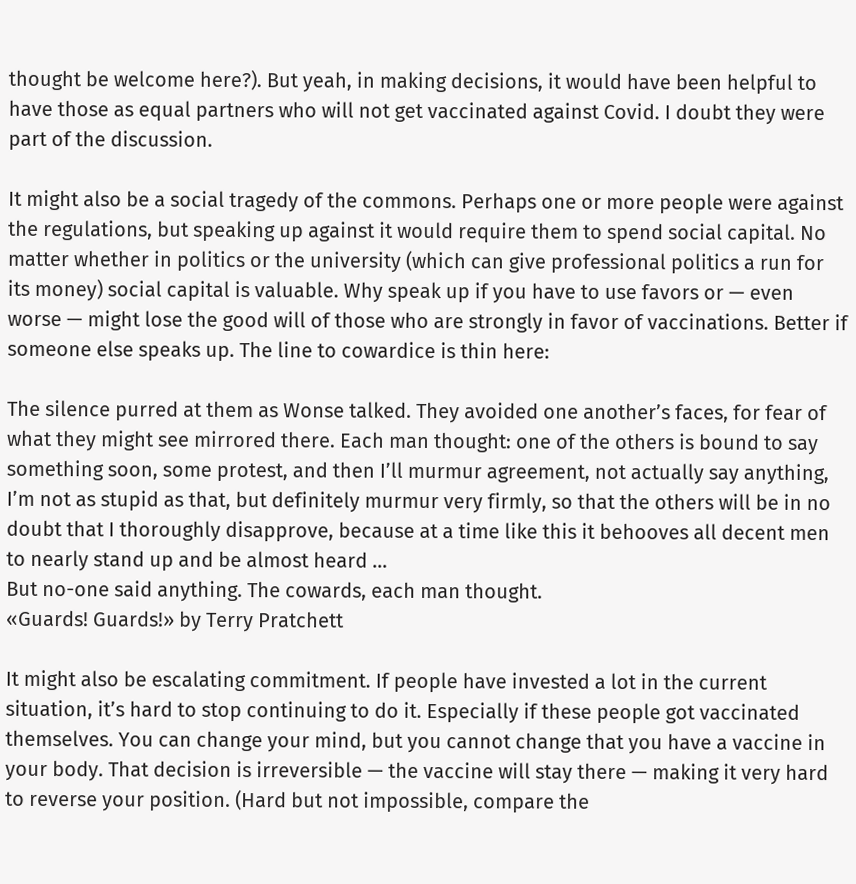thought be welcome here?). But yeah, in making decisions, it would have been helpful to have those as equal partners who will not get vaccinated against Covid. I doubt they were part of the discussion.

It might also be a social tragedy of the commons. Perhaps one or more people were against the regulations, but speaking up against it would require them to spend social capital. No matter whether in politics or the university (which can give professional politics a run for its money) social capital is valuable. Why speak up if you have to use favors or — even worse — might lose the good will of those who are strongly in favor of vaccinations. Better if someone else speaks up. The line to cowardice is thin here:

The silence purred at them as Wonse talked. They avoided one another’s faces, for fear of what they might see mirrored there. Each man thought: one of the others is bound to say something soon, some protest, and then I’ll murmur agreement, not actually say anything, I’m not as stupid as that, but definitely murmur very firmly, so that the others will be in no doubt that I thoroughly disapprove, because at a time like this it behooves all decent men to nearly stand up and be almost heard …
But no-one said anything. The cowards, each man thought.
«Guards! Guards!» by Terry Pratchett

It might also be escalating commitment. If people have invested a lot in the current situation, it’s hard to stop continuing to do it. Especially if these people got vaccinated themselves. You can change your mind, but you cannot change that you have a vaccine in your body. That decision is irreversible — the vaccine will stay there — making it very hard to reverse your position. (Hard but not impossible, compare the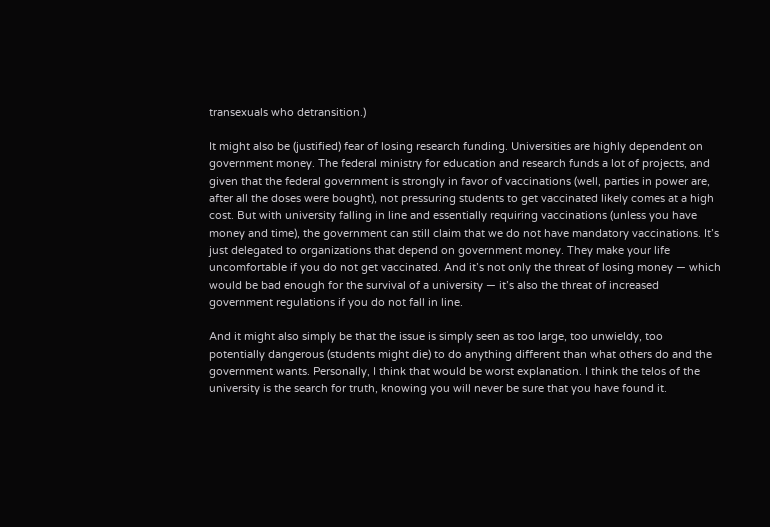transexuals who detransition.)

It might also be (justified) fear of losing research funding. Universities are highly dependent on government money. The federal ministry for education and research funds a lot of projects, and given that the federal government is strongly in favor of vaccinations (well, parties in power are, after all the doses were bought), not pressuring students to get vaccinated likely comes at a high cost. But with university falling in line and essentially requiring vaccinations (unless you have money and time), the government can still claim that we do not have mandatory vaccinations. It’s just delegated to organizations that depend on government money. They make your life uncomfortable if you do not get vaccinated. And it’s not only the threat of losing money — which would be bad enough for the survival of a university — it’s also the threat of increased government regulations if you do not fall in line.

And it might also simply be that the issue is simply seen as too large, too unwieldy, too potentially dangerous (students might die) to do anything different than what others do and the government wants. Personally, I think that would be worst explanation. I think the telos of the university is the search for truth, knowing you will never be sure that you have found it.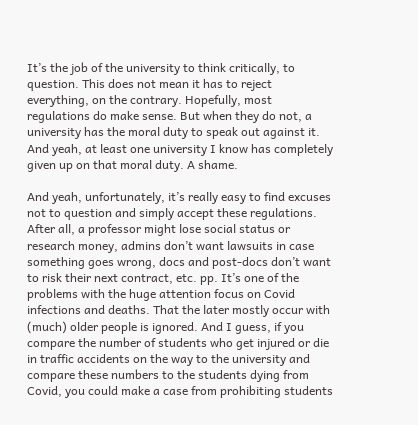It’s the job of the university to think critically, to question. This does not mean it has to reject everything, on the contrary. Hopefully, most regulations do make sense. But when they do not, a university has the moral duty to speak out against it. And yeah, at least one university I know has completely given up on that moral duty. A shame.

And yeah, unfortunately, it’s really easy to find excuses not to question and simply accept these regulations. After all, a professor might lose social status or research money, admins don’t want lawsuits in case something goes wrong, docs and post-docs don’t want to risk their next contract, etc. pp. It’s one of the problems with the huge attention focus on Covid infections and deaths. That the later mostly occur with (much) older people is ignored. And I guess, if you compare the number of students who get injured or die in traffic accidents on the way to the university and compare these numbers to the students dying from Covid, you could make a case from prohibiting students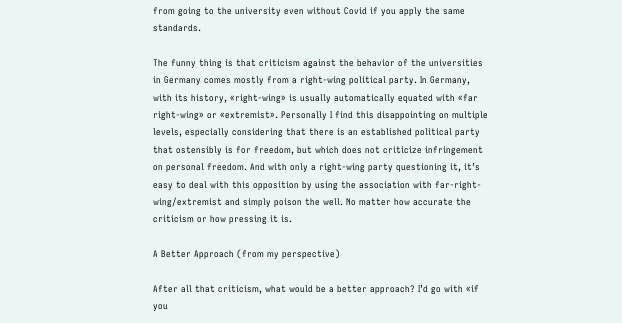from going to the university even without Covid if you apply the same standards.

The funny thing is that criticism against the behavior of the universities in Germany comes mostly from a right-wing political party. In Germany, with its history, «right-wing» is usually automatically equated with «far right-wing» or «extremist». Personally I find this disappointing on multiple levels, especially considering that there is an established political party that ostensibly is for freedom, but which does not criticize infringement on personal freedom. And with only a right-wing party questioning it, it’s easy to deal with this opposition by using the association with far-right-wing/extremist and simply poison the well. No matter how accurate the criticism or how pressing it is.

A Better Approach (from my perspective)

After all that criticism, what would be a better approach? I’d go with «if you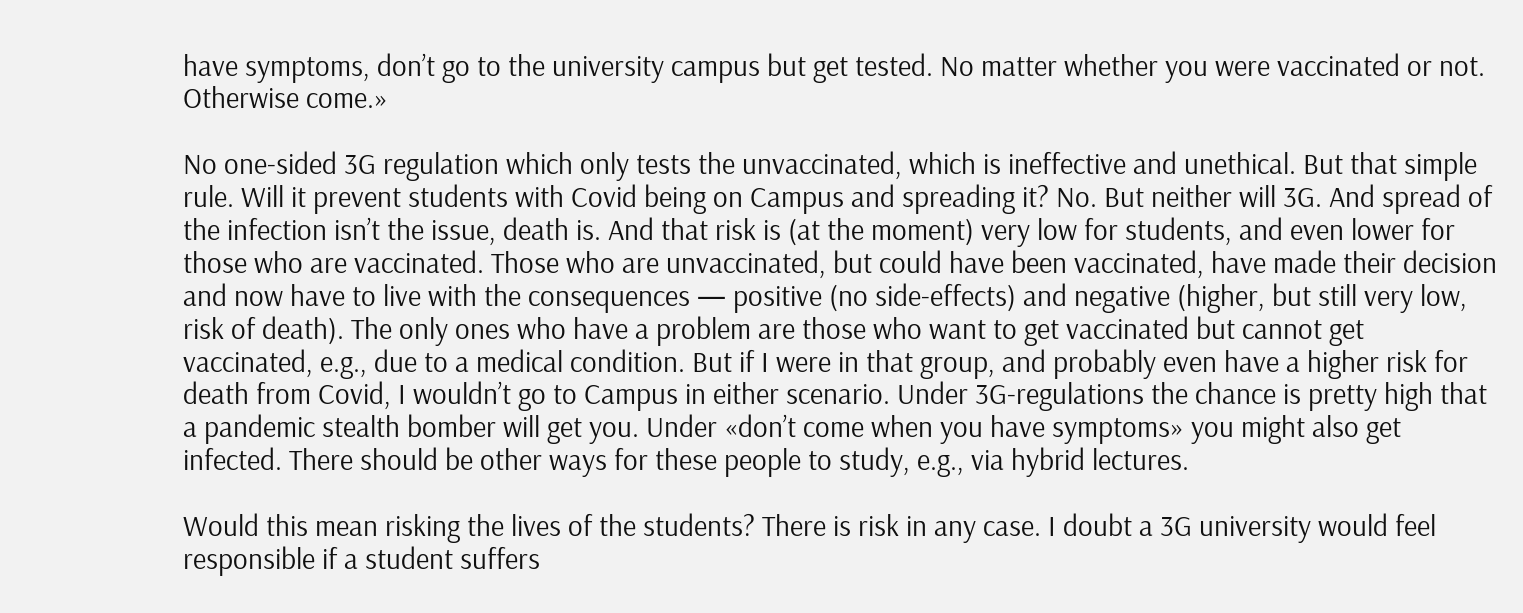have symptoms, don’t go to the university campus but get tested. No matter whether you were vaccinated or not. Otherwise come.»

No one-sided 3G regulation which only tests the unvaccinated, which is ineffective and unethical. But that simple rule. Will it prevent students with Covid being on Campus and spreading it? No. But neither will 3G. And spread of the infection isn’t the issue, death is. And that risk is (at the moment) very low for students, and even lower for those who are vaccinated. Those who are unvaccinated, but could have been vaccinated, have made their decision and now have to live with the consequences — positive (no side-effects) and negative (higher, but still very low, risk of death). The only ones who have a problem are those who want to get vaccinated but cannot get vaccinated, e.g., due to a medical condition. But if I were in that group, and probably even have a higher risk for death from Covid, I wouldn’t go to Campus in either scenario. Under 3G-regulations the chance is pretty high that a pandemic stealth bomber will get you. Under «don’t come when you have symptoms» you might also get infected. There should be other ways for these people to study, e.g., via hybrid lectures.

Would this mean risking the lives of the students? There is risk in any case. I doubt a 3G university would feel responsible if a student suffers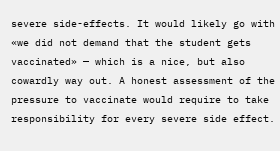severe side-effects. It would likely go with «we did not demand that the student gets vaccinated» — which is a nice, but also cowardly way out. A honest assessment of the pressure to vaccinate would require to take responsibility for every severe side effect.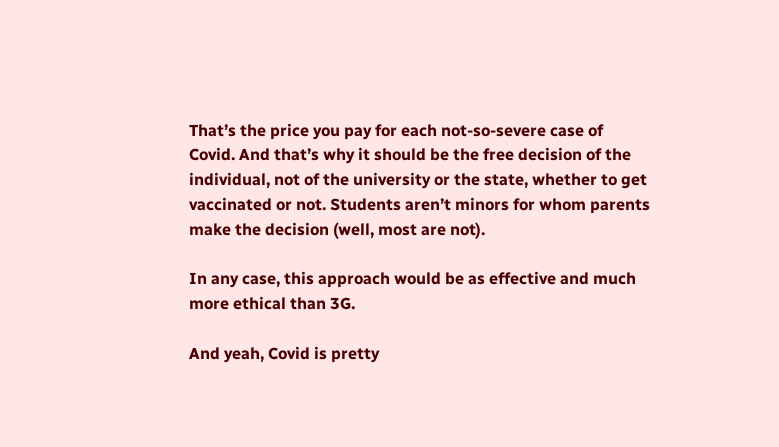That’s the price you pay for each not-so-severe case of Covid. And that’s why it should be the free decision of the individual, not of the university or the state, whether to get vaccinated or not. Students aren’t minors for whom parents make the decision (well, most are not).

In any case, this approach would be as effective and much more ethical than 3G.

And yeah, Covid is pretty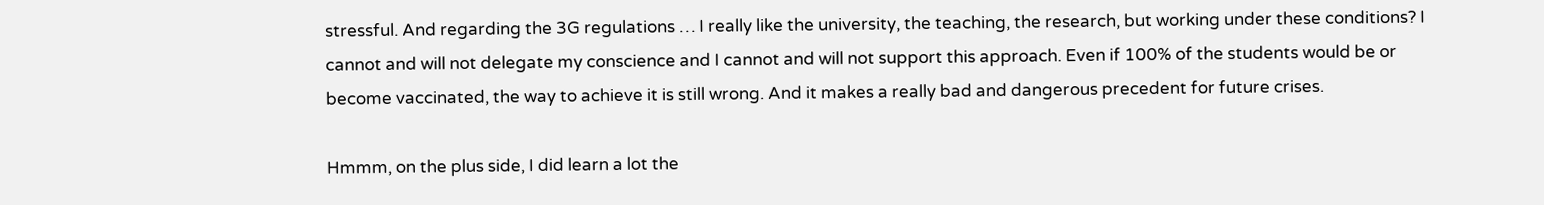stressful. And regarding the 3G regulations … I really like the university, the teaching, the research, but working under these conditions? I cannot and will not delegate my conscience and I cannot and will not support this approach. Even if 100% of the students would be or become vaccinated, the way to achieve it is still wrong. And it makes a really bad and dangerous precedent for future crises.

Hmmm, on the plus side, I did learn a lot the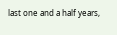last one and a half years,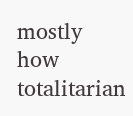mostly how totalitarian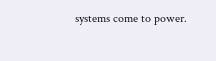systems come to power.